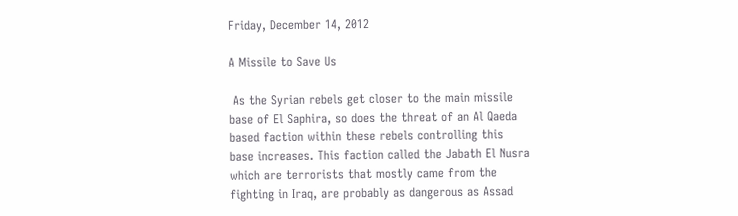Friday, December 14, 2012

A Missile to Save Us

 As the Syrian rebels get closer to the main missile base of El Saphira, so does the threat of an Al Qaeda based faction within these rebels controlling this base increases. This faction called the Jabath El Nusra which are terrorists that mostly came from the fighting in Iraq, are probably as dangerous as Assad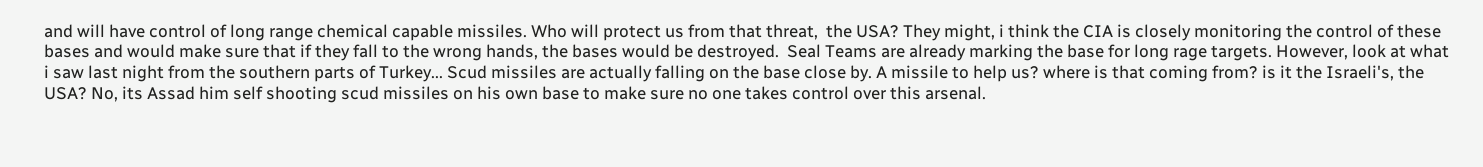and will have control of long range chemical capable missiles. Who will protect us from that threat,  the USA? They might, i think the CIA is closely monitoring the control of these bases and would make sure that if they fall to the wrong hands, the bases would be destroyed.  Seal Teams are already marking the base for long rage targets. However, look at what i saw last night from the southern parts of Turkey... Scud missiles are actually falling on the base close by. A missile to help us? where is that coming from? is it the Israeli's, the USA? No, its Assad him self shooting scud missiles on his own base to make sure no one takes control over this arsenal.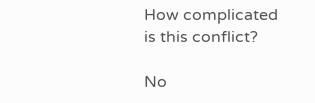How complicated is this conflict?

No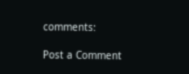comments:

Post a Comment